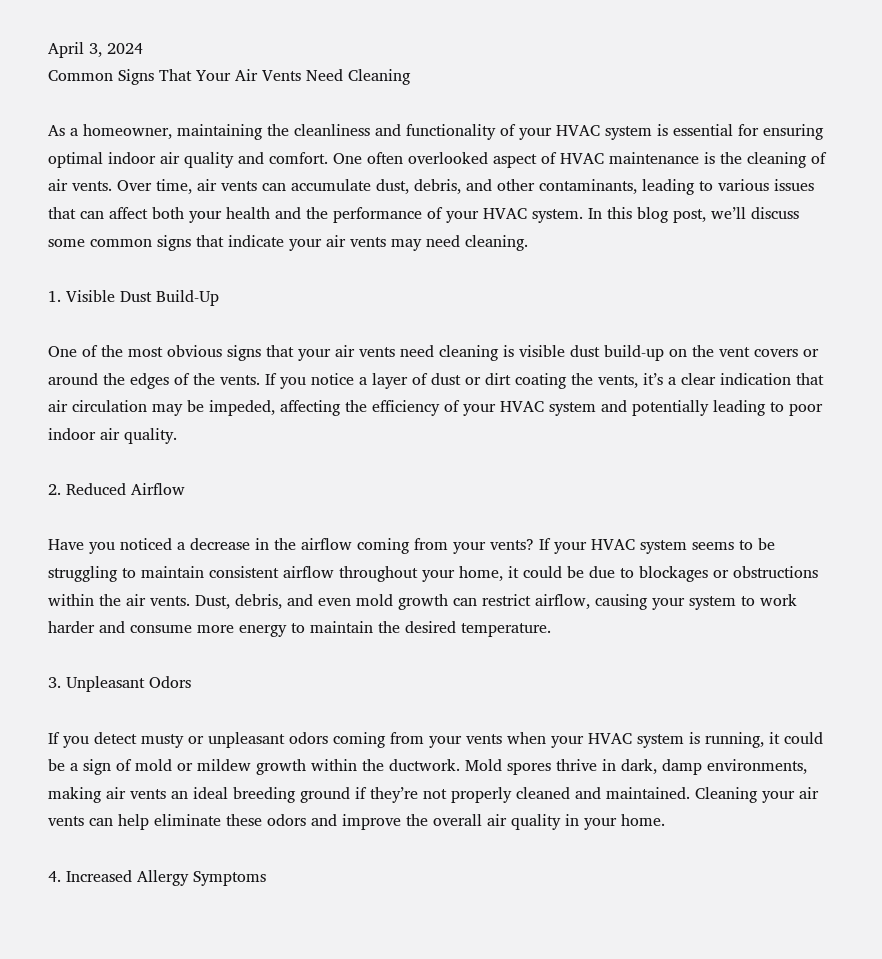April 3, 2024
Common Signs That Your Air Vents Need Cleaning

As a homeowner, maintaining the cleanliness and functionality of your HVAC system is essential for ensuring optimal indoor air quality and comfort. One often overlooked aspect of HVAC maintenance is the cleaning of air vents. Over time, air vents can accumulate dust, debris, and other contaminants, leading to various issues that can affect both your health and the performance of your HVAC system. In this blog post, we’ll discuss some common signs that indicate your air vents may need cleaning.

1. Visible Dust Build-Up

One of the most obvious signs that your air vents need cleaning is visible dust build-up on the vent covers or around the edges of the vents. If you notice a layer of dust or dirt coating the vents, it’s a clear indication that air circulation may be impeded, affecting the efficiency of your HVAC system and potentially leading to poor indoor air quality.

2. Reduced Airflow

Have you noticed a decrease in the airflow coming from your vents? If your HVAC system seems to be struggling to maintain consistent airflow throughout your home, it could be due to blockages or obstructions within the air vents. Dust, debris, and even mold growth can restrict airflow, causing your system to work harder and consume more energy to maintain the desired temperature.

3. Unpleasant Odors

If you detect musty or unpleasant odors coming from your vents when your HVAC system is running, it could be a sign of mold or mildew growth within the ductwork. Mold spores thrive in dark, damp environments, making air vents an ideal breeding ground if they’re not properly cleaned and maintained. Cleaning your air vents can help eliminate these odors and improve the overall air quality in your home.

4. Increased Allergy Symptoms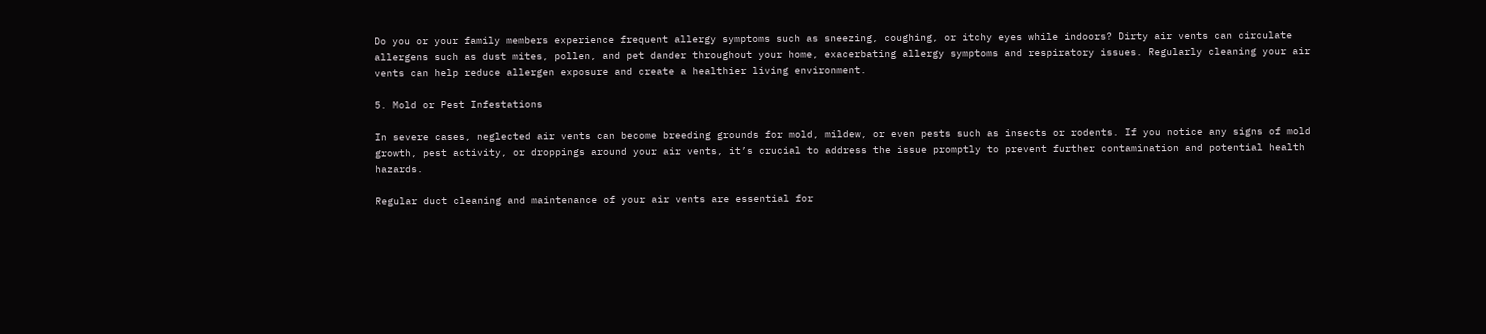Do you or your family members experience frequent allergy symptoms such as sneezing, coughing, or itchy eyes while indoors? Dirty air vents can circulate allergens such as dust mites, pollen, and pet dander throughout your home, exacerbating allergy symptoms and respiratory issues. Regularly cleaning your air vents can help reduce allergen exposure and create a healthier living environment.

5. Mold or Pest Infestations

In severe cases, neglected air vents can become breeding grounds for mold, mildew, or even pests such as insects or rodents. If you notice any signs of mold growth, pest activity, or droppings around your air vents, it’s crucial to address the issue promptly to prevent further contamination and potential health hazards.

Regular duct cleaning and maintenance of your air vents are essential for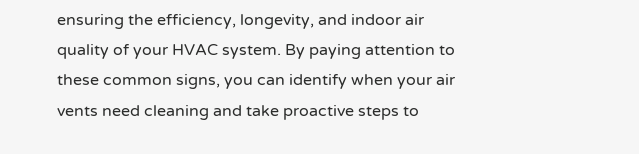ensuring the efficiency, longevity, and indoor air quality of your HVAC system. By paying attention to these common signs, you can identify when your air vents need cleaning and take proactive steps to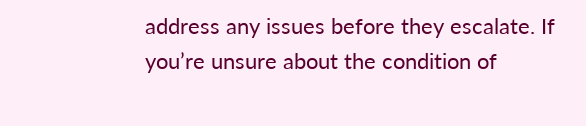address any issues before they escalate. If you’re unsure about the condition of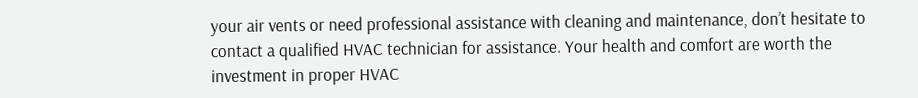your air vents or need professional assistance with cleaning and maintenance, don’t hesitate to contact a qualified HVAC technician for assistance. Your health and comfort are worth the investment in proper HVAC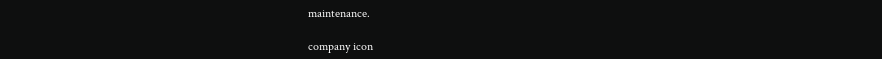maintenance.

company icon